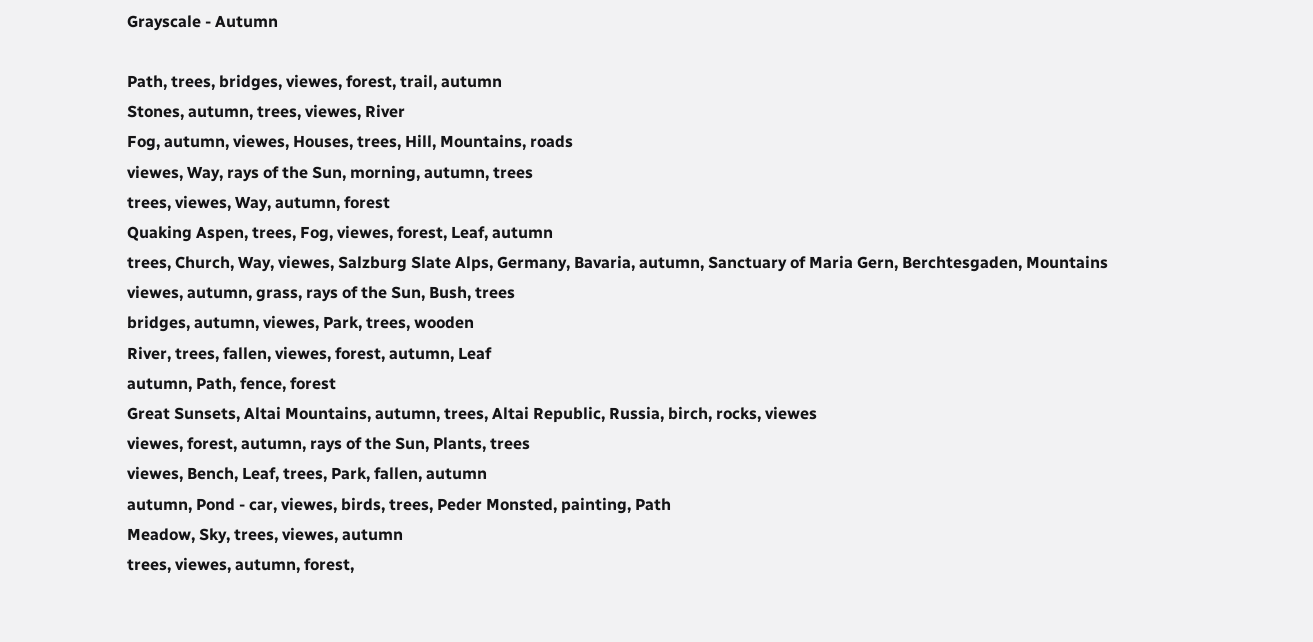Grayscale - Autumn

Path, trees, bridges, viewes, forest, trail, autumn
Stones, autumn, trees, viewes, River
Fog, autumn, viewes, Houses, trees, Hill, Mountains, roads
viewes, Way, rays of the Sun, morning, autumn, trees
trees, viewes, Way, autumn, forest
Quaking Aspen, trees, Fog, viewes, forest, Leaf, autumn
trees, Church, Way, viewes, Salzburg Slate Alps, Germany, Bavaria, autumn, Sanctuary of Maria Gern, Berchtesgaden, Mountains
viewes, autumn, grass, rays of the Sun, Bush, trees
bridges, autumn, viewes, Park, trees, wooden
River, trees, fallen, viewes, forest, autumn, Leaf
autumn, Path, fence, forest
Great Sunsets, Altai Mountains, autumn, trees, Altai Republic, Russia, birch, rocks, viewes
viewes, forest, autumn, rays of the Sun, Plants, trees
viewes, Bench, Leaf, trees, Park, fallen, autumn
autumn, Pond - car, viewes, birds, trees, Peder Monsted, painting, Path
Meadow, Sky, trees, viewes, autumn
trees, viewes, autumn, forest,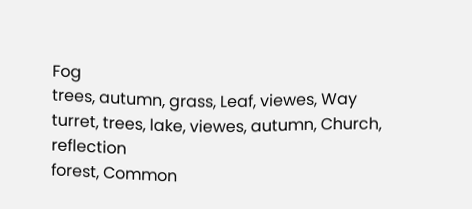Fog
trees, autumn, grass, Leaf, viewes, Way
turret, trees, lake, viewes, autumn, Church, reflection
forest, Common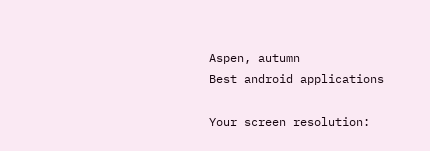Aspen, autumn
Best android applications

Your screen resolution: